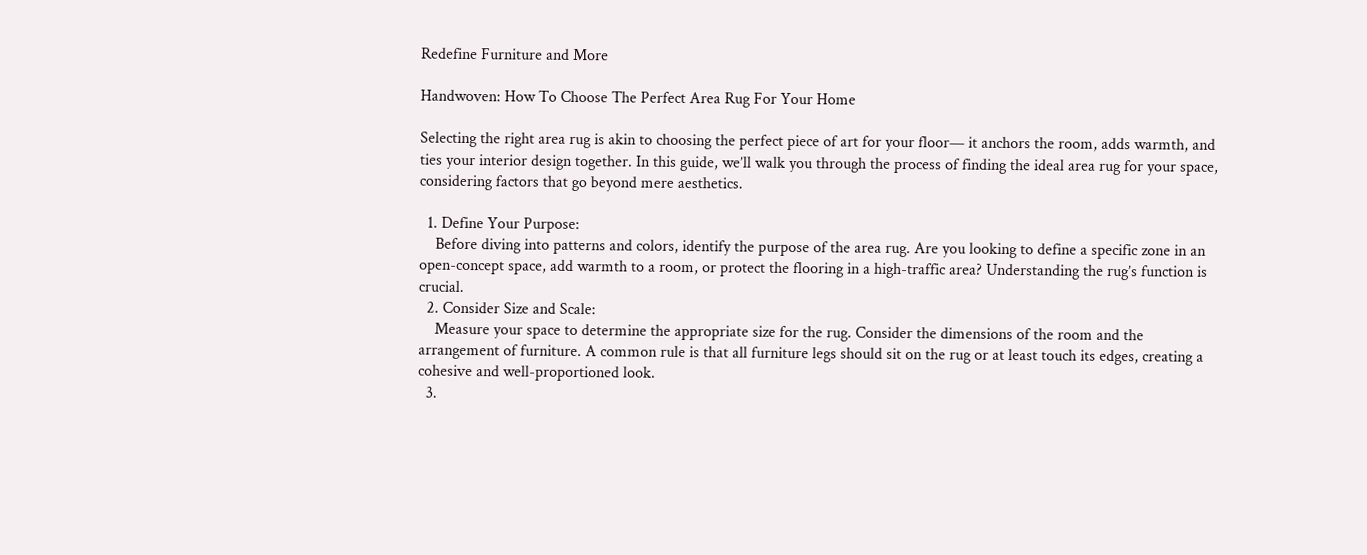Redefine Furniture and More

Handwoven: How To Choose The Perfect Area Rug For Your Home

Selecting the right area rug is akin to choosing the perfect piece of art for your floor— it anchors the room, adds warmth, and ties your interior design together. In this guide, we’ll walk you through the process of finding the ideal area rug for your space, considering factors that go beyond mere aesthetics.

  1. Define Your Purpose:
    Before diving into patterns and colors, identify the purpose of the area rug. Are you looking to define a specific zone in an open-concept space, add warmth to a room, or protect the flooring in a high-traffic area? Understanding the rug’s function is crucial.
  2. Consider Size and Scale:
    Measure your space to determine the appropriate size for the rug. Consider the dimensions of the room and the arrangement of furniture. A common rule is that all furniture legs should sit on the rug or at least touch its edges, creating a cohesive and well-proportioned look.
  3.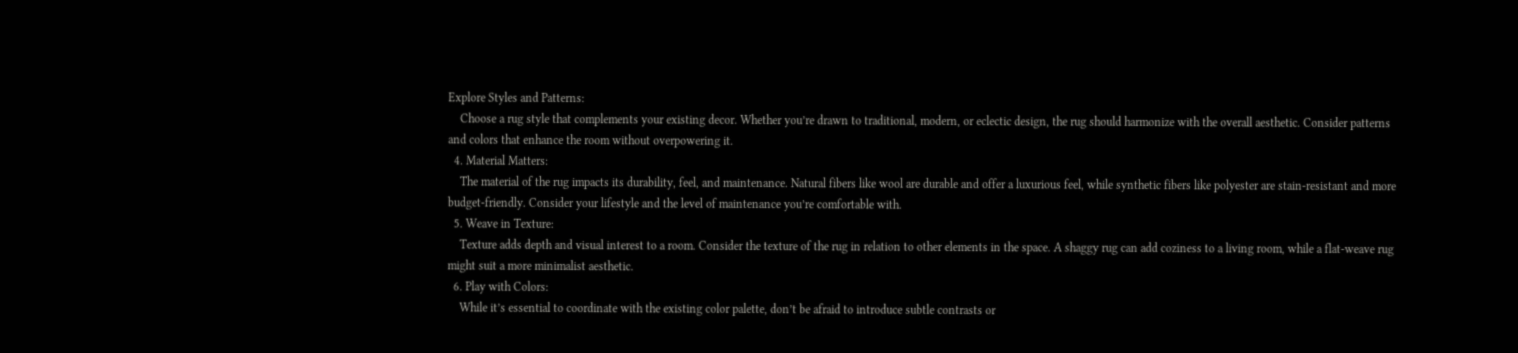Explore Styles and Patterns:
    Choose a rug style that complements your existing decor. Whether you’re drawn to traditional, modern, or eclectic design, the rug should harmonize with the overall aesthetic. Consider patterns and colors that enhance the room without overpowering it.
  4. Material Matters:
    The material of the rug impacts its durability, feel, and maintenance. Natural fibers like wool are durable and offer a luxurious feel, while synthetic fibers like polyester are stain-resistant and more budget-friendly. Consider your lifestyle and the level of maintenance you’re comfortable with.
  5. Weave in Texture:
    Texture adds depth and visual interest to a room. Consider the texture of the rug in relation to other elements in the space. A shaggy rug can add coziness to a living room, while a flat-weave rug might suit a more minimalist aesthetic.
  6. Play with Colors:
    While it’s essential to coordinate with the existing color palette, don’t be afraid to introduce subtle contrasts or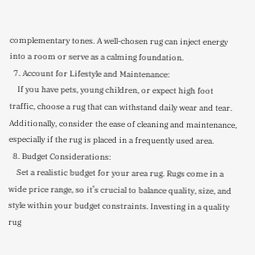complementary tones. A well-chosen rug can inject energy into a room or serve as a calming foundation.
  7. Account for Lifestyle and Maintenance:
    If you have pets, young children, or expect high foot traffic, choose a rug that can withstand daily wear and tear. Additionally, consider the ease of cleaning and maintenance, especially if the rug is placed in a frequently used area.
  8. Budget Considerations:
    Set a realistic budget for your area rug. Rugs come in a wide price range, so it’s crucial to balance quality, size, and style within your budget constraints. Investing in a quality rug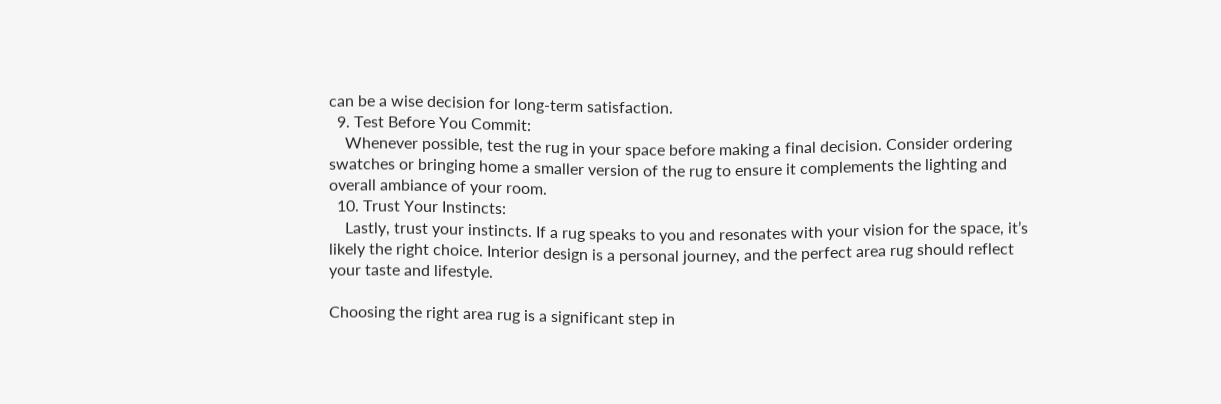can be a wise decision for long-term satisfaction.
  9. Test Before You Commit:
    Whenever possible, test the rug in your space before making a final decision. Consider ordering swatches or bringing home a smaller version of the rug to ensure it complements the lighting and overall ambiance of your room.
  10. Trust Your Instincts:
    Lastly, trust your instincts. If a rug speaks to you and resonates with your vision for the space, it’s likely the right choice. Interior design is a personal journey, and the perfect area rug should reflect your taste and lifestyle.

Choosing the right area rug is a significant step in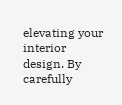elevating your interior design. By carefully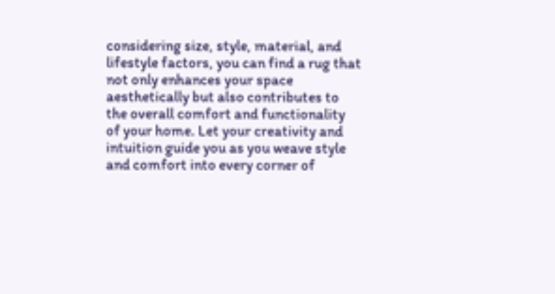considering size, style, material, and lifestyle factors, you can find a rug that not only enhances your space aesthetically but also contributes to the overall comfort and functionality of your home. Let your creativity and intuition guide you as you weave style and comfort into every corner of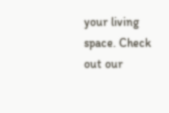your living space. Check out our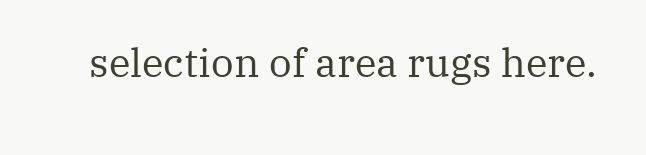selection of area rugs here.